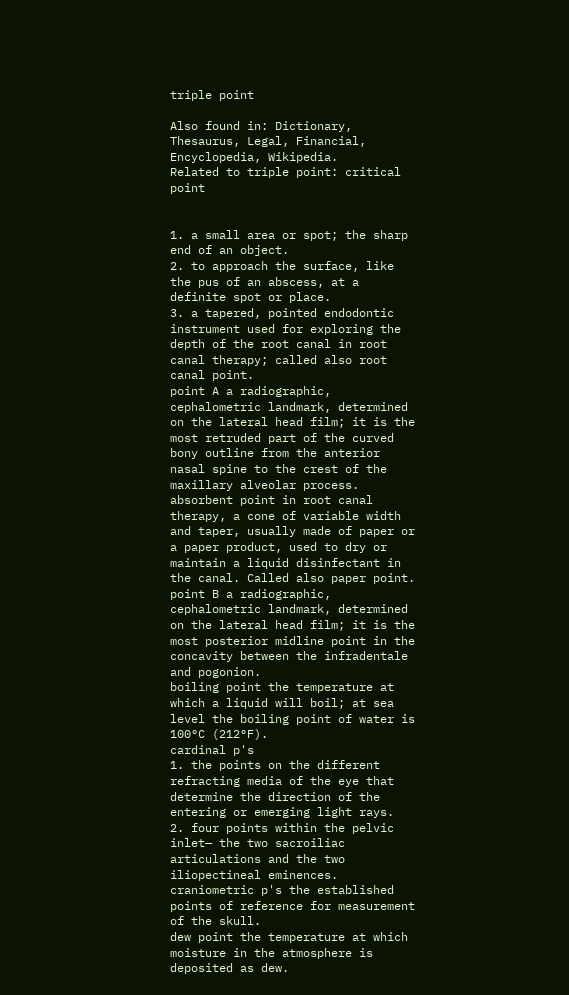triple point

Also found in: Dictionary, Thesaurus, Legal, Financial, Encyclopedia, Wikipedia.
Related to triple point: critical point


1. a small area or spot; the sharp end of an object.
2. to approach the surface, like the pus of an abscess, at a definite spot or place.
3. a tapered, pointed endodontic instrument used for exploring the depth of the root canal in root canal therapy; called also root canal point.
point A a radiographic, cephalometric landmark, determined on the lateral head film; it is the most retruded part of the curved bony outline from the anterior nasal spine to the crest of the maxillary alveolar process.
absorbent point in root canal therapy, a cone of variable width and taper, usually made of paper or a paper product, used to dry or maintain a liquid disinfectant in the canal. Called also paper point.
point B a radiographic, cephalometric landmark, determined on the lateral head film; it is the most posterior midline point in the concavity between the infradentale and pogonion.
boiling point the temperature at which a liquid will boil; at sea level the boiling point of water is 100°C (212°F).
cardinal p's
1. the points on the different refracting media of the eye that determine the direction of the entering or emerging light rays.
2. four points within the pelvic inlet— the two sacroiliac articulations and the two iliopectineal eminences.
craniometric p's the established points of reference for measurement of the skull.
dew point the temperature at which moisture in the atmosphere is deposited as dew.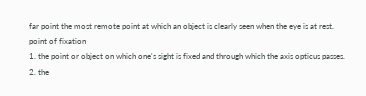far point the most remote point at which an object is clearly seen when the eye is at rest.
point of fixation
1. the point or object on which one's sight is fixed and through which the axis opticus passes.
2. the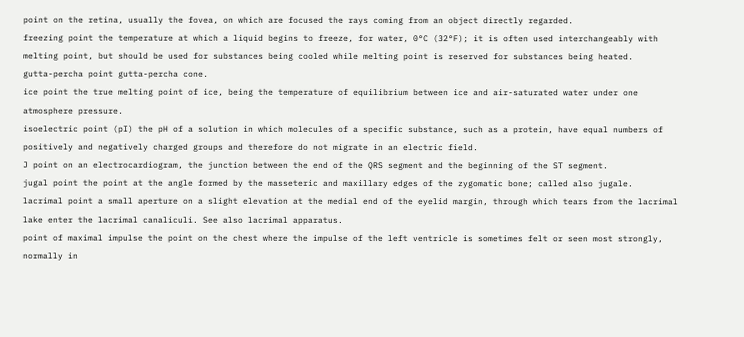point on the retina, usually the fovea, on which are focused the rays coming from an object directly regarded.
freezing point the temperature at which a liquid begins to freeze, for water, 0°C (32°F); it is often used interchangeably with melting point, but should be used for substances being cooled while melting point is reserved for substances being heated.
gutta-percha point gutta-percha cone.
ice point the true melting point of ice, being the temperature of equilibrium between ice and air-saturated water under one atmosphere pressure.
isoelectric point (pI) the pH of a solution in which molecules of a specific substance, such as a protein, have equal numbers of positively and negatively charged groups and therefore do not migrate in an electric field.
J point on an electrocardiogram, the junction between the end of the QRS segment and the beginning of the ST segment.
jugal point the point at the angle formed by the masseteric and maxillary edges of the zygomatic bone; called also jugale.
lacrimal point a small aperture on a slight elevation at the medial end of the eyelid margin, through which tears from the lacrimal lake enter the lacrimal canaliculi. See also lacrimal apparatus.
point of maximal impulse the point on the chest where the impulse of the left ventricle is sometimes felt or seen most strongly, normally in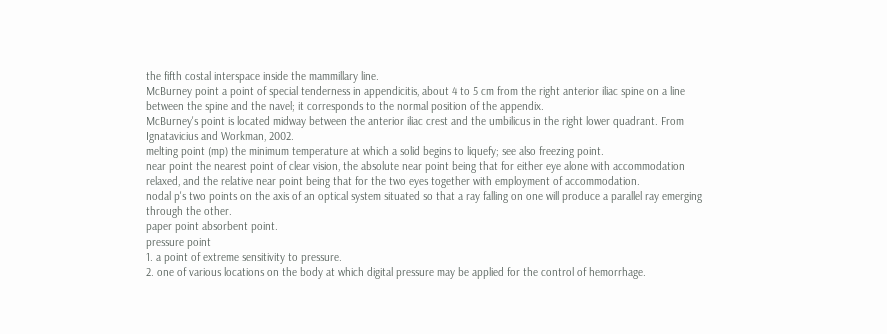the fifth costal interspace inside the mammillary line.
McBurney point a point of special tenderness in appendicitis, about 4 to 5 cm from the right anterior iliac spine on a line between the spine and the navel; it corresponds to the normal position of the appendix.
McBurney's point is located midway between the anterior iliac crest and the umbilicus in the right lower quadrant. From Ignatavicius and Workman, 2002.
melting point (mp) the minimum temperature at which a solid begins to liquefy; see also freezing point.
near point the nearest point of clear vision, the absolute near point being that for either eye alone with accommodation relaxed, and the relative near point being that for the two eyes together with employment of accommodation.
nodal p's two points on the axis of an optical system situated so that a ray falling on one will produce a parallel ray emerging through the other.
paper point absorbent point.
pressure point
1. a point of extreme sensitivity to pressure.
2. one of various locations on the body at which digital pressure may be applied for the control of hemorrhage.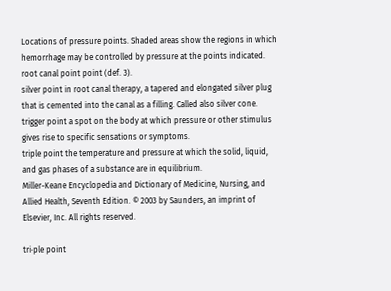Locations of pressure points. Shaded areas show the regions in which hemorrhage may be controlled by pressure at the points indicated.
root canal point point (def. 3).
silver point in root canal therapy, a tapered and elongated silver plug that is cemented into the canal as a filling. Called also silver cone.
trigger point a spot on the body at which pressure or other stimulus gives rise to specific sensations or symptoms.
triple point the temperature and pressure at which the solid, liquid, and gas phases of a substance are in equilibrium.
Miller-Keane Encyclopedia and Dictionary of Medicine, Nursing, and Allied Health, Seventh Edition. © 2003 by Saunders, an imprint of Elsevier, Inc. All rights reserved.

tri·ple point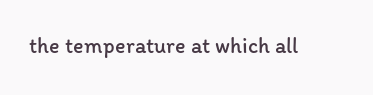the temperature at which all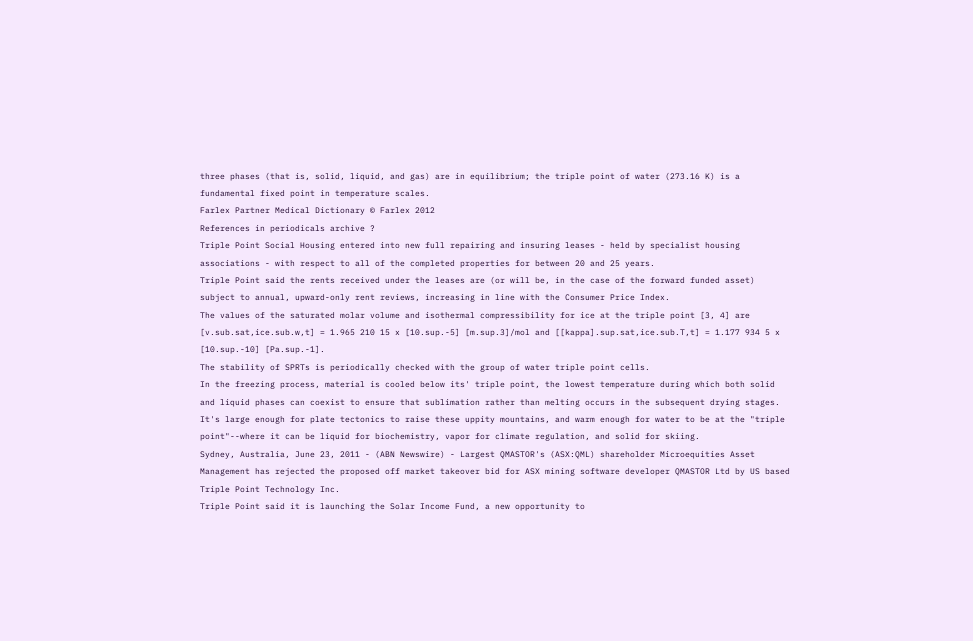three phases (that is, solid, liquid, and gas) are in equilibrium; the triple point of water (273.16 K) is a fundamental fixed point in temperature scales.
Farlex Partner Medical Dictionary © Farlex 2012
References in periodicals archive ?
Triple Point Social Housing entered into new full repairing and insuring leases - held by specialist housing associations - with respect to all of the completed properties for between 20 and 25 years.
Triple Point said the rents received under the leases are (or will be, in the case of the forward funded asset) subject to annual, upward-only rent reviews, increasing in line with the Consumer Price Index.
The values of the saturated molar volume and isothermal compressibility for ice at the triple point [3, 4] are [v.sub.sat,ice.sub.w,t] = 1.965 210 15 x [10.sup.-5] [m.sup.3]/mol and [[kappa].sup.sat,ice.sub.T,t] = 1.177 934 5 x [10.sup.-10] [Pa.sup.-1].
The stability of SPRTs is periodically checked with the group of water triple point cells.
In the freezing process, material is cooled below its' triple point, the lowest temperature during which both solid and liquid phases can coexist to ensure that sublimation rather than melting occurs in the subsequent drying stages.
It's large enough for plate tectonics to raise these uppity mountains, and warm enough for water to be at the "triple point"--where it can be liquid for biochemistry, vapor for climate regulation, and solid for skiing.
Sydney, Australia, June 23, 2011 - (ABN Newswire) - Largest QMASTOR's (ASX:QML) shareholder Microequities Asset Management has rejected the proposed off market takeover bid for ASX mining software developer QMASTOR Ltd by US based Triple Point Technology Inc.
Triple Point said it is launching the Solar Income Fund, a new opportunity to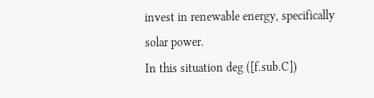invest in renewable energy, specifically solar power.
In this situation deg ([f.sub.C])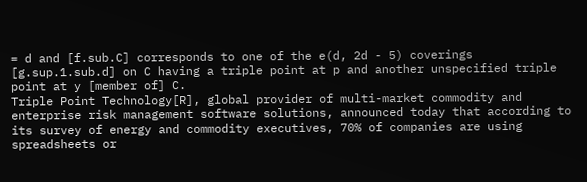= d and [f.sub.C] corresponds to one of the e(d, 2d - 5) coverings [g.sup.1.sub.d] on C having a triple point at p and another unspecified triple point at y [member of] C.
Triple Point Technology[R], global provider of multi-market commodity and enterprise risk management software solutions, announced today that according to its survey of energy and commodity executives, 70% of companies are using spreadsheets or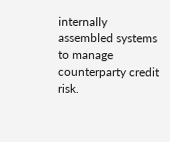internally assembled systems to manage counterparty credit risk.